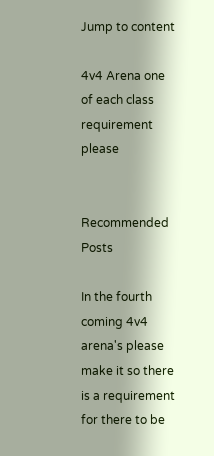Jump to content

4v4 Arena one of each class requirement please


Recommended Posts

In the fourth coming 4v4 arena's please make it so there is a requirement for there to be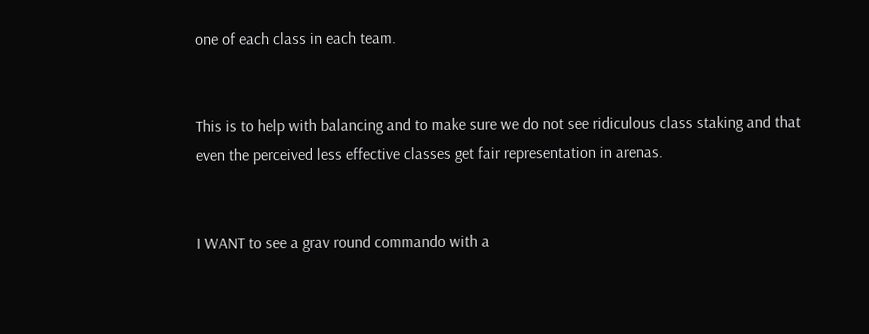one of each class in each team.


This is to help with balancing and to make sure we do not see ridiculous class staking and that even the perceived less effective classes get fair representation in arenas.


I WANT to see a grav round commando with a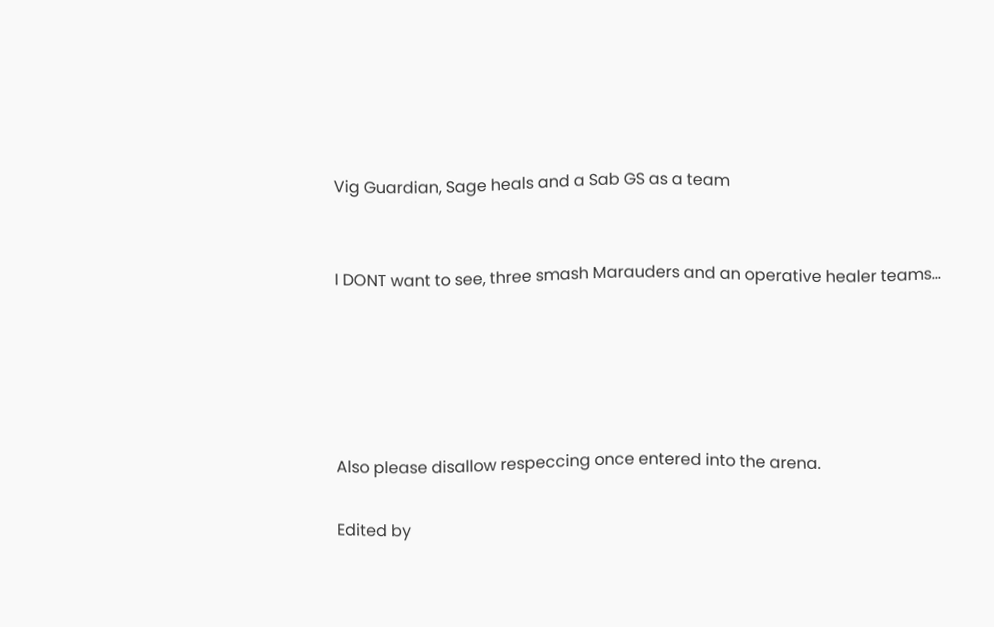Vig Guardian, Sage heals and a Sab GS as a team


I DONT want to see, three smash Marauders and an operative healer teams...





Also please disallow respeccing once entered into the arena.

Edited by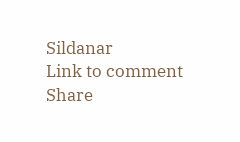Sildanar
Link to comment
Share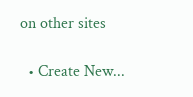on other sites

  • Create New...